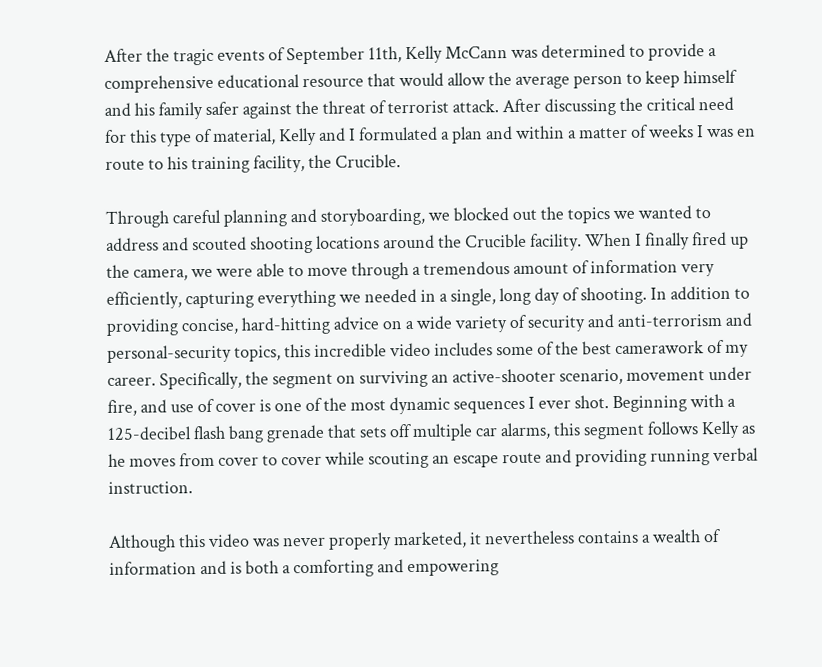After the tragic events of September 11th, Kelly McCann was determined to provide a comprehensive educational resource that would allow the average person to keep himself and his family safer against the threat of terrorist attack. After discussing the critical need for this type of material, Kelly and I formulated a plan and within a matter of weeks I was en route to his training facility, the Crucible.

Through careful planning and storyboarding, we blocked out the topics we wanted to address and scouted shooting locations around the Crucible facility. When I finally fired up the camera, we were able to move through a tremendous amount of information very efficiently, capturing everything we needed in a single, long day of shooting. In addition to providing concise, hard-hitting advice on a wide variety of security and anti-terrorism and personal-security topics, this incredible video includes some of the best camerawork of my career. Specifically, the segment on surviving an active-shooter scenario, movement under fire, and use of cover is one of the most dynamic sequences I ever shot. Beginning with a 125-decibel flash bang grenade that sets off multiple car alarms, this segment follows Kelly as he moves from cover to cover while scouting an escape route and providing running verbal instruction.

Although this video was never properly marketed, it nevertheless contains a wealth of information and is both a comforting and empowering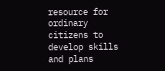resource for ordinary citizens to develop skills and plans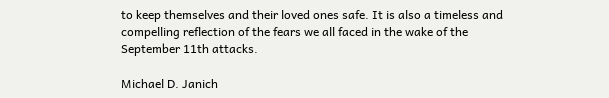to keep themselves and their loved ones safe. It is also a timeless and compelling reflection of the fears we all faced in the wake of the September 11th attacks.

Michael D. Janich